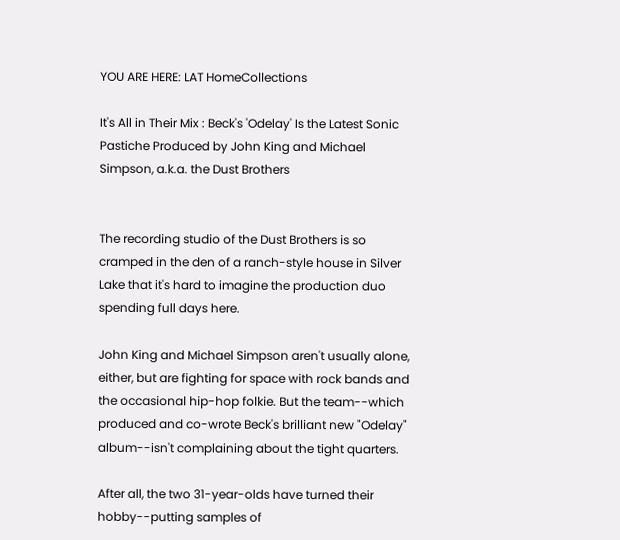YOU ARE HERE: LAT HomeCollections

It's All in Their Mix : Beck's 'Odelay' Is the Latest Sonic Pastiche Produced by John King and Michael Simpson, a.k.a. the Dust Brothers


The recording studio of the Dust Brothers is so cramped in the den of a ranch-style house in Silver Lake that it's hard to imagine the production duo spending full days here.

John King and Michael Simpson aren't usually alone, either, but are fighting for space with rock bands and the occasional hip-hop folkie. But the team--which produced and co-wrote Beck's brilliant new "Odelay" album--isn't complaining about the tight quarters.

After all, the two 31-year-olds have turned their hobby--putting samples of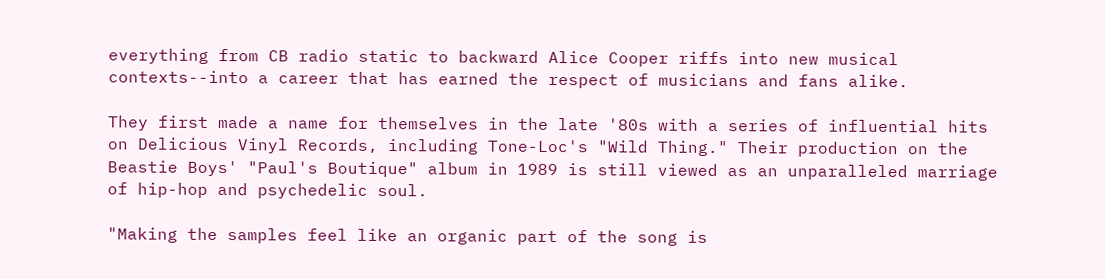everything from CB radio static to backward Alice Cooper riffs into new musical contexts--into a career that has earned the respect of musicians and fans alike.

They first made a name for themselves in the late '80s with a series of influential hits on Delicious Vinyl Records, including Tone-Loc's "Wild Thing." Their production on the Beastie Boys' "Paul's Boutique" album in 1989 is still viewed as an unparalleled marriage of hip-hop and psychedelic soul.

"Making the samples feel like an organic part of the song is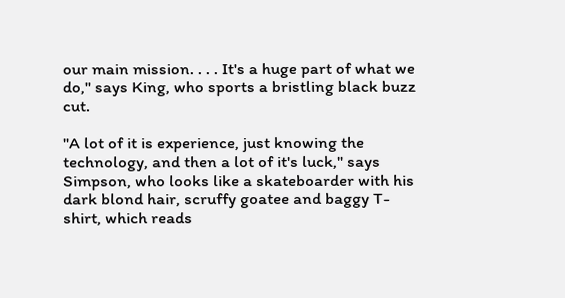our main mission. . . . It's a huge part of what we do," says King, who sports a bristling black buzz cut.

"A lot of it is experience, just knowing the technology, and then a lot of it's luck," says Simpson, who looks like a skateboarder with his dark blond hair, scruffy goatee and baggy T-shirt, which reads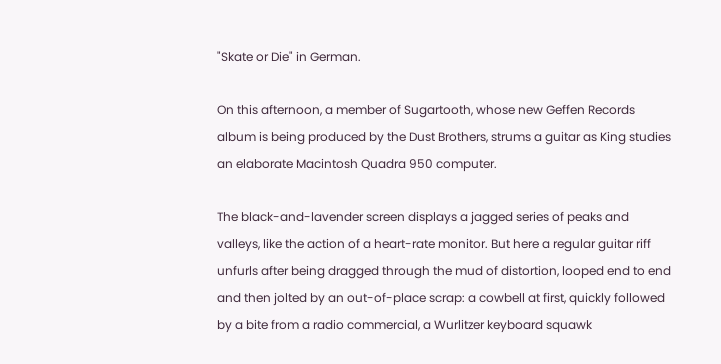"Skate or Die" in German.

On this afternoon, a member of Sugartooth, whose new Geffen Records album is being produced by the Dust Brothers, strums a guitar as King studies an elaborate Macintosh Quadra 950 computer.

The black-and-lavender screen displays a jagged series of peaks and valleys, like the action of a heart-rate monitor. But here a regular guitar riff unfurls after being dragged through the mud of distortion, looped end to end and then jolted by an out-of-place scrap: a cowbell at first, quickly followed by a bite from a radio commercial, a Wurlitzer keyboard squawk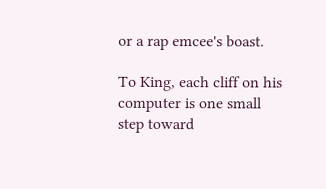or a rap emcee's boast.

To King, each cliff on his computer is one small step toward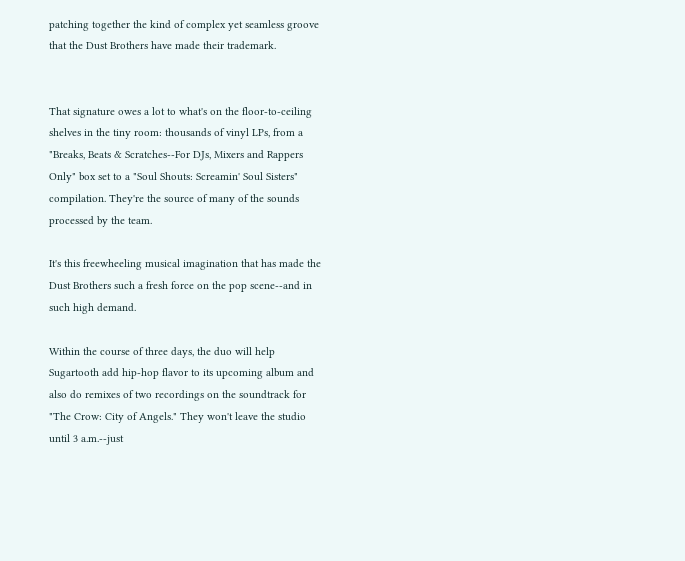patching together the kind of complex yet seamless groove that the Dust Brothers have made their trademark.


That signature owes a lot to what's on the floor-to-ceiling shelves in the tiny room: thousands of vinyl LPs, from a "Breaks, Beats & Scratches--For DJs, Mixers and Rappers Only" box set to a "Soul Shouts: Screamin' Soul Sisters" compilation. They're the source of many of the sounds processed by the team.

It's this freewheeling musical imagination that has made the Dust Brothers such a fresh force on the pop scene--and in such high demand.

Within the course of three days, the duo will help Sugartooth add hip-hop flavor to its upcoming album and also do remixes of two recordings on the soundtrack for "The Crow: City of Angels." They won't leave the studio until 3 a.m.--just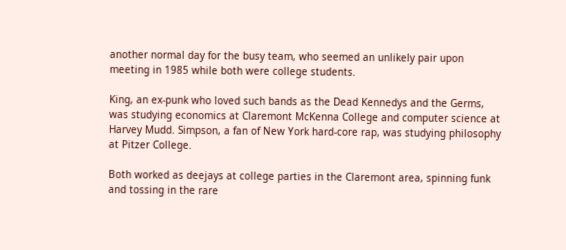another normal day for the busy team, who seemed an unlikely pair upon meeting in 1985 while both were college students.

King, an ex-punk who loved such bands as the Dead Kennedys and the Germs, was studying economics at Claremont McKenna College and computer science at Harvey Mudd. Simpson, a fan of New York hard-core rap, was studying philosophy at Pitzer College.

Both worked as deejays at college parties in the Claremont area, spinning funk and tossing in the rare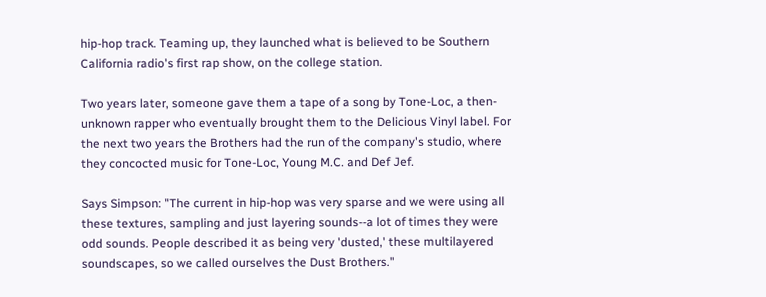hip-hop track. Teaming up, they launched what is believed to be Southern California radio's first rap show, on the college station.

Two years later, someone gave them a tape of a song by Tone-Loc, a then-unknown rapper who eventually brought them to the Delicious Vinyl label. For the next two years the Brothers had the run of the company's studio, where they concocted music for Tone-Loc, Young M.C. and Def Jef.

Says Simpson: "The current in hip-hop was very sparse and we were using all these textures, sampling and just layering sounds--a lot of times they were odd sounds. People described it as being very 'dusted,' these multilayered soundscapes, so we called ourselves the Dust Brothers."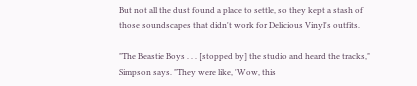But not all the dust found a place to settle, so they kept a stash of those soundscapes that didn't work for Delicious Vinyl's outfits.

"The Beastie Boys . . . [stopped by] the studio and heard the tracks," Simpson says. "They were like, 'Wow, this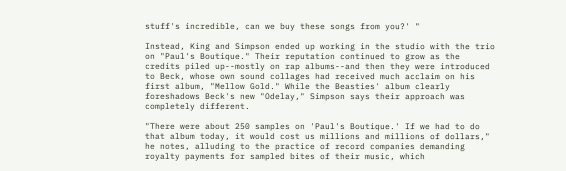stuff's incredible, can we buy these songs from you?' "

Instead, King and Simpson ended up working in the studio with the trio on "Paul's Boutique." Their reputation continued to grow as the credits piled up--mostly on rap albums--and then they were introduced to Beck, whose own sound collages had received much acclaim on his first album, "Mellow Gold." While the Beasties' album clearly foreshadows Beck's new "Odelay," Simpson says their approach was completely different.

"There were about 250 samples on 'Paul's Boutique.' If we had to do that album today, it would cost us millions and millions of dollars," he notes, alluding to the practice of record companies demanding royalty payments for sampled bites of their music, which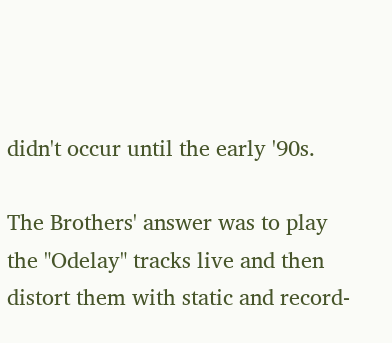didn't occur until the early '90s.

The Brothers' answer was to play the "Odelay" tracks live and then distort them with static and record-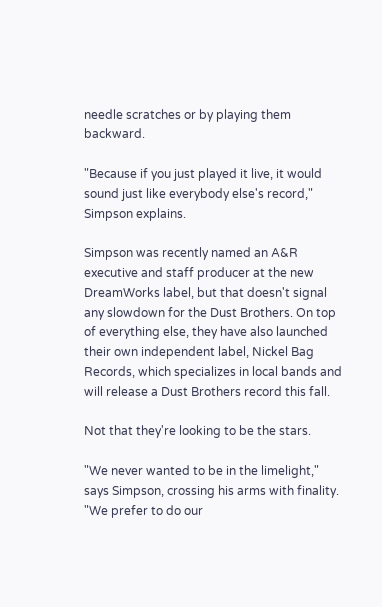needle scratches or by playing them backward.

"Because if you just played it live, it would sound just like everybody else's record," Simpson explains.

Simpson was recently named an A&R executive and staff producer at the new DreamWorks label, but that doesn't signal any slowdown for the Dust Brothers. On top of everything else, they have also launched their own independent label, Nickel Bag Records, which specializes in local bands and will release a Dust Brothers record this fall.

Not that they're looking to be the stars.

"We never wanted to be in the limelight," says Simpson, crossing his arms with finality. "We prefer to do our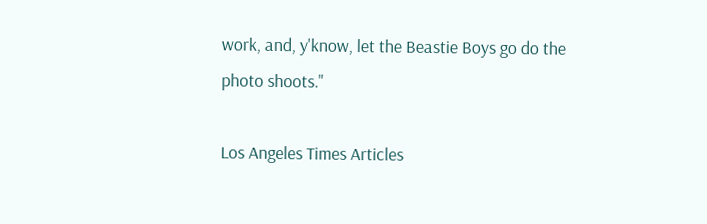work, and, y'know, let the Beastie Boys go do the photo shoots."

Los Angeles Times Articles